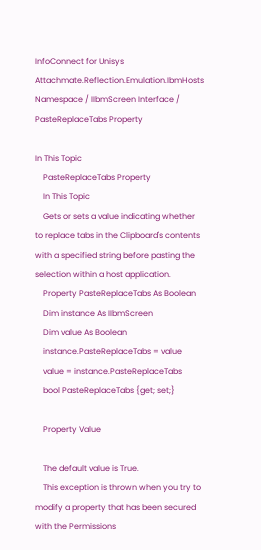InfoConnect for Unisys
Attachmate.Reflection.Emulation.IbmHosts Namespace / IIbmScreen Interface / PasteReplaceTabs Property

In This Topic
    PasteReplaceTabs Property
    In This Topic
    Gets or sets a value indicating whether to replace tabs in the Clipboard's contents with a specified string before pasting the selection within a host application.
    Property PasteReplaceTabs As Boolean
    Dim instance As IIbmScreen
    Dim value As Boolean
    instance.PasteReplaceTabs = value
    value = instance.PasteReplaceTabs
    bool PasteReplaceTabs {get; set;}

    Property Value

    The default value is True.
    This exception is thrown when you try to modify a property that has been secured with the Permissions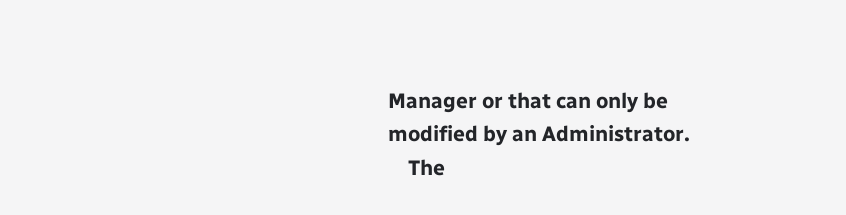Manager or that can only be modified by an Administrator.
    The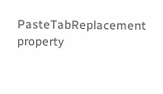PasteTabReplacement property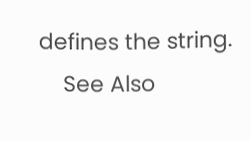defines the string.
    See Also